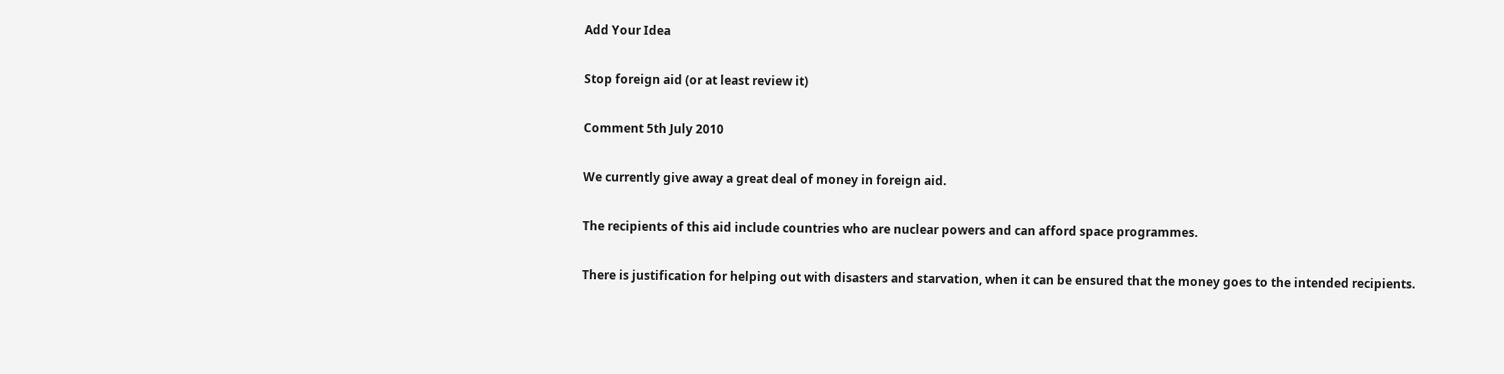Add Your Idea

Stop foreign aid (or at least review it)

Comment 5th July 2010

We currently give away a great deal of money in foreign aid.

The recipients of this aid include countries who are nuclear powers and can afford space programmes.

There is justification for helping out with disasters and starvation, when it can be ensured that the money goes to the intended recipients.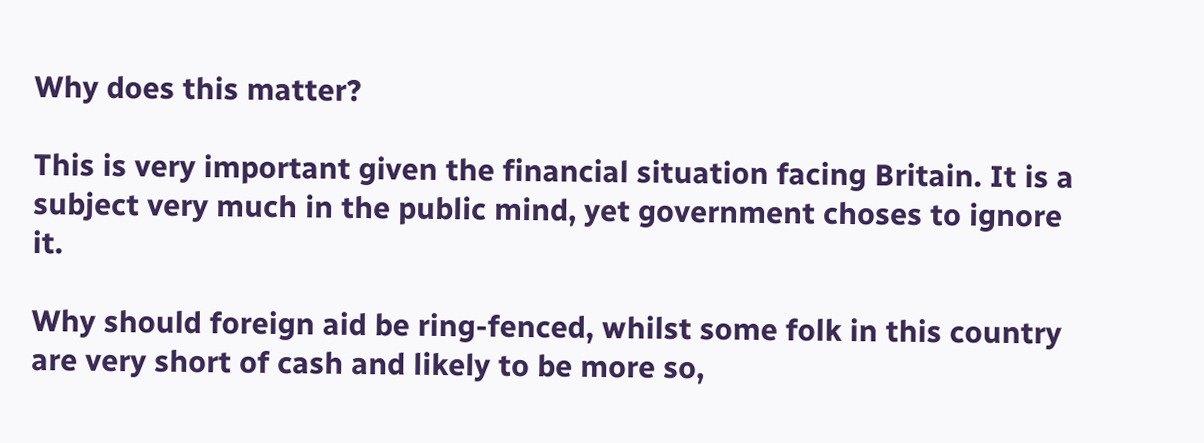Why does this matter?

This is very important given the financial situation facing Britain. It is a subject very much in the public mind, yet government choses to ignore it.

Why should foreign aid be ring-fenced, whilst some folk in this country are very short of cash and likely to be more so,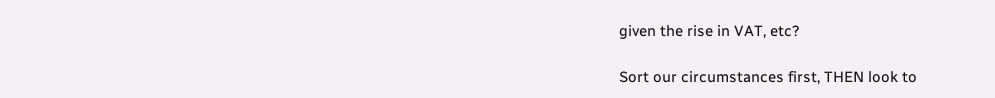given the rise in VAT, etc?

Sort our circumstances first, THEN look to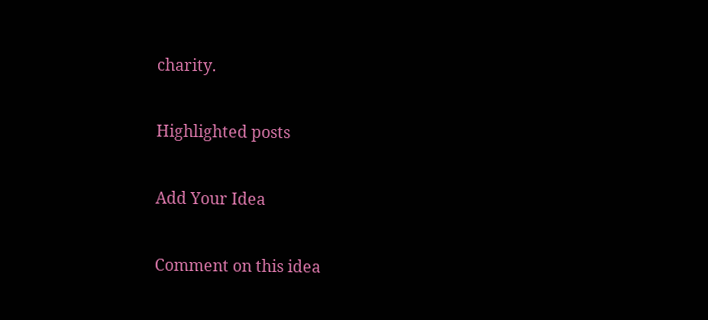charity.

Highlighted posts

Add Your Idea

Comment on this idea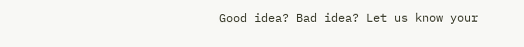Good idea? Bad idea? Let us know your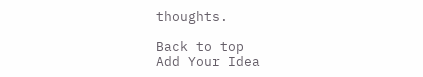thoughts.

Back to top
Add Your Idea